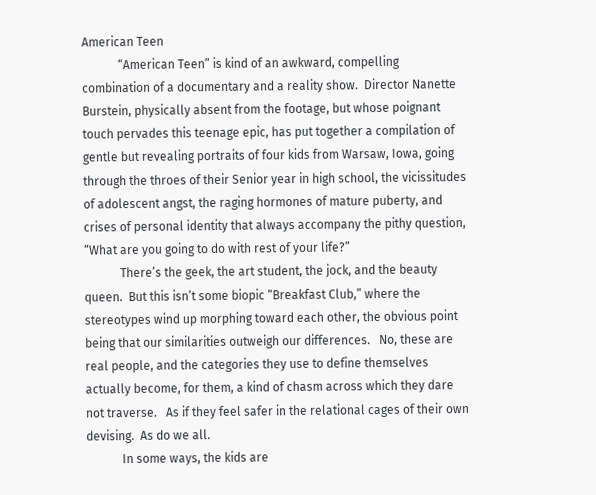American Teen
            “American Teen” is kind of an awkward, compelling combination of a documentary and a reality show.  Director Nanette Burstein, physically absent from the footage, but whose poignant touch pervades this teenage epic, has put together a compilation of gentle but revealing portraits of four kids from Warsaw, Iowa, going through the throes of their Senior year in high school, the vicissitudes of adolescent angst, the raging hormones of mature puberty, and crises of personal identity that always accompany the pithy question, “What are you going to do with rest of your life?”
            There’s the geek, the art student, the jock, and the beauty queen.  But this isn’t some biopic “Breakfast Club,” where the stereotypes wind up morphing toward each other, the obvious point being that our similarities outweigh our differences.   No, these are real people, and the categories they use to define themselves actually become, for them, a kind of chasm across which they dare not traverse.   As if they feel safer in the relational cages of their own devising.  As do we all.
            In some ways, the kids are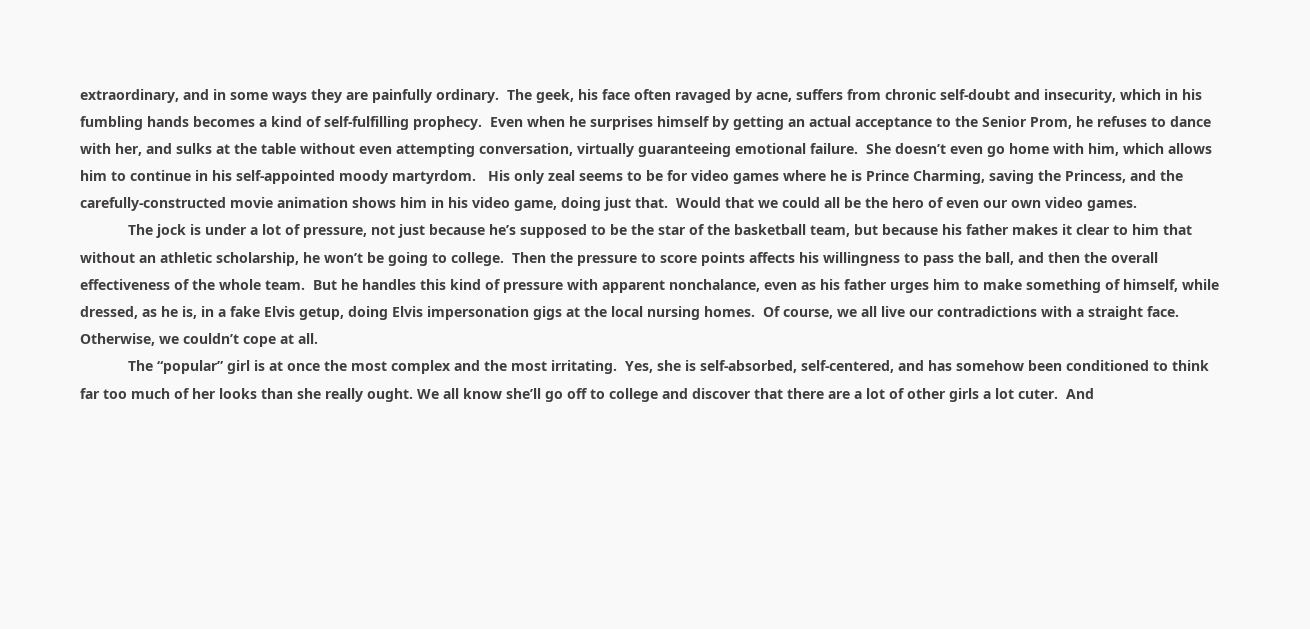extraordinary, and in some ways they are painfully ordinary.  The geek, his face often ravaged by acne, suffers from chronic self-doubt and insecurity, which in his fumbling hands becomes a kind of self-fulfilling prophecy.  Even when he surprises himself by getting an actual acceptance to the Senior Prom, he refuses to dance with her, and sulks at the table without even attempting conversation, virtually guaranteeing emotional failure.  She doesn’t even go home with him, which allows him to continue in his self-appointed moody martyrdom.   His only zeal seems to be for video games where he is Prince Charming, saving the Princess, and the carefully-constructed movie animation shows him in his video game, doing just that.  Would that we could all be the hero of even our own video games.
            The jock is under a lot of pressure, not just because he’s supposed to be the star of the basketball team, but because his father makes it clear to him that without an athletic scholarship, he won’t be going to college.  Then the pressure to score points affects his willingness to pass the ball, and then the overall effectiveness of the whole team.  But he handles this kind of pressure with apparent nonchalance, even as his father urges him to make something of himself, while dressed, as he is, in a fake Elvis getup, doing Elvis impersonation gigs at the local nursing homes.  Of course, we all live our contradictions with a straight face.  Otherwise, we couldn’t cope at all.
            The “popular” girl is at once the most complex and the most irritating.  Yes, she is self-absorbed, self-centered, and has somehow been conditioned to think far too much of her looks than she really ought. We all know she’ll go off to college and discover that there are a lot of other girls a lot cuter.  And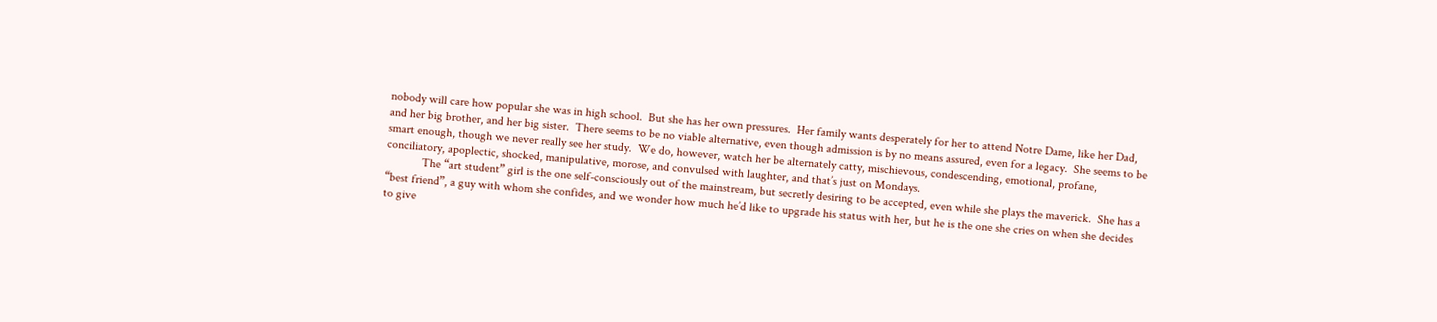nobody will care how popular she was in high school.  But she has her own pressures.  Her family wants desperately for her to attend Notre Dame, like her Dad, and her big brother, and her big sister.  There seems to be no viable alternative, even though admission is by no means assured, even for a legacy.  She seems to be smart enough, though we never really see her study.  We do, however, watch her be alternately catty, mischievous, condescending, emotional, profane, conciliatory, apoplectic, shocked, manipulative, morose, and convulsed with laughter, and that’s just on Mondays.
            The “art student” girl is the one self-consciously out of the mainstream, but secretly desiring to be accepted, even while she plays the maverick.  She has a “best friend”, a guy with whom she confides, and we wonder how much he’d like to upgrade his status with her, but he is the one she cries on when she decides to give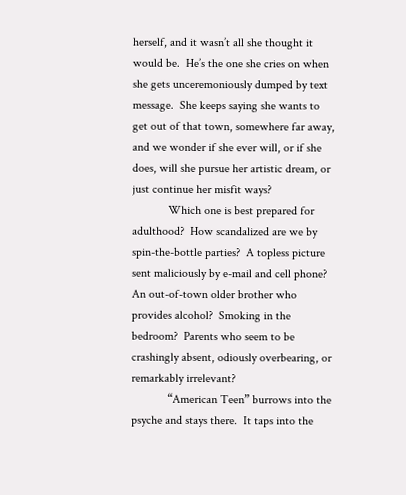herself, and it wasn’t all she thought it would be.  He’s the one she cries on when she gets unceremoniously dumped by text message.  She keeps saying she wants to get out of that town, somewhere far away, and we wonder if she ever will, or if she does, will she pursue her artistic dream, or just continue her misfit ways?
            Which one is best prepared for adulthood?  How scandalized are we by spin-the-bottle parties?  A topless picture sent maliciously by e-mail and cell phone?  An out-of-town older brother who provides alcohol?  Smoking in the bedroom?  Parents who seem to be crashingly absent, odiously overbearing, or remarkably irrelevant?
            “American Teen” burrows into the psyche and stays there.  It taps into the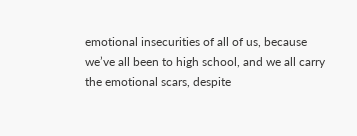emotional insecurities of all of us, because we’ve all been to high school, and we all carry the emotional scars, despite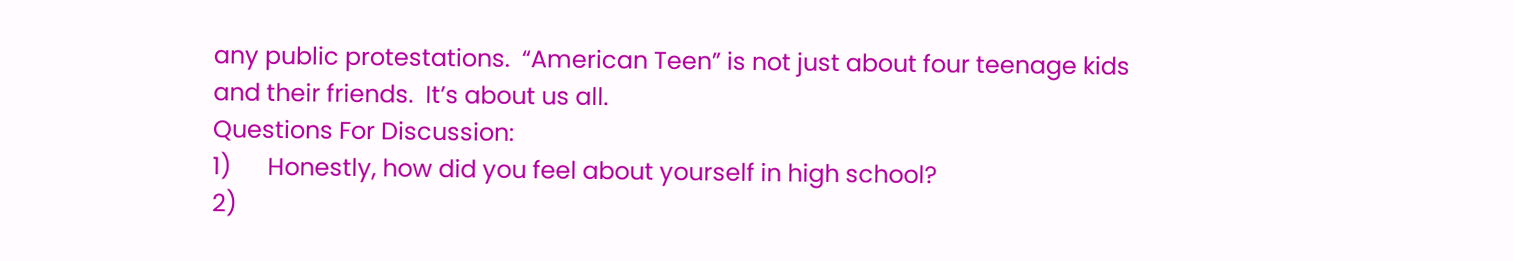any public protestations.  “American Teen” is not just about four teenage kids and their friends.  It’s about us all.
Questions For Discussion:
1)      Honestly, how did you feel about yourself in high school?
2)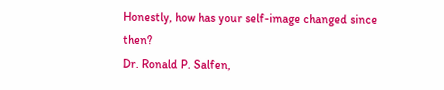Honestly, how has your self-image changed since then?
Dr. Ronald P. Salfen,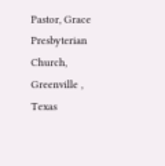Pastor, Grace Presbyterian Church, Greenville , Texas